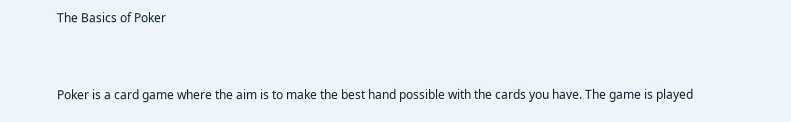The Basics of Poker


Poker is a card game where the aim is to make the best hand possible with the cards you have. The game is played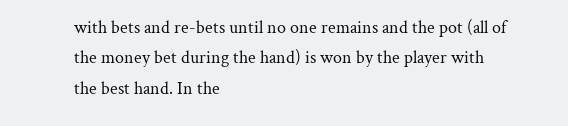with bets and re-bets until no one remains and the pot (all of the money bet during the hand) is won by the player with the best hand. In the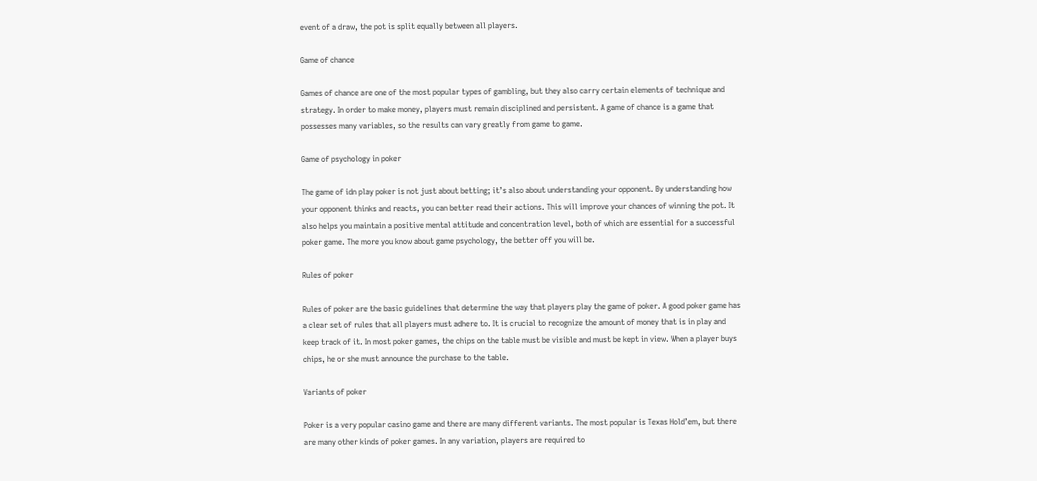event of a draw, the pot is split equally between all players.

Game of chance

Games of chance are one of the most popular types of gambling, but they also carry certain elements of technique and strategy. In order to make money, players must remain disciplined and persistent. A game of chance is a game that possesses many variables, so the results can vary greatly from game to game.

Game of psychology in poker

The game of idn play poker is not just about betting; it’s also about understanding your opponent. By understanding how your opponent thinks and reacts, you can better read their actions. This will improve your chances of winning the pot. It also helps you maintain a positive mental attitude and concentration level, both of which are essential for a successful poker game. The more you know about game psychology, the better off you will be.

Rules of poker

Rules of poker are the basic guidelines that determine the way that players play the game of poker. A good poker game has a clear set of rules that all players must adhere to. It is crucial to recognize the amount of money that is in play and keep track of it. In most poker games, the chips on the table must be visible and must be kept in view. When a player buys chips, he or she must announce the purchase to the table.

Variants of poker

Poker is a very popular casino game and there are many different variants. The most popular is Texas Hold’em, but there are many other kinds of poker games. In any variation, players are required to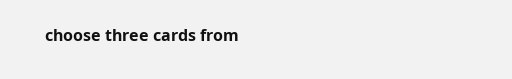choose three cards from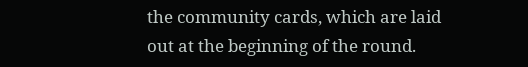the community cards, which are laid out at the beginning of the round.